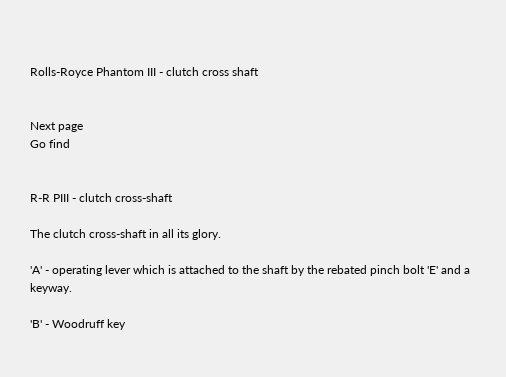Rolls-Royce Phantom III - clutch cross shaft


Next page
Go find


R-R PIII - clutch cross-shaft

The clutch cross-shaft in all its glory.

'A' - operating lever which is attached to the shaft by the rebated pinch bolt 'E' and a keyway.

'B' - Woodruff key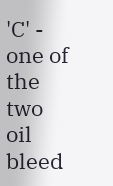'C' - one of the two oil bleed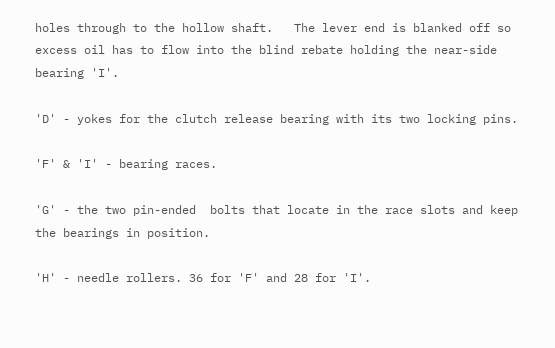holes through to the hollow shaft.   The lever end is blanked off so excess oil has to flow into the blind rebate holding the near-side bearing 'I'.

'D' - yokes for the clutch release bearing with its two locking pins.

'F' & 'I' - bearing races.

'G' - the two pin-ended  bolts that locate in the race slots and keep the bearings in position.

'H' - needle rollers. 36 for 'F' and 28 for 'I'.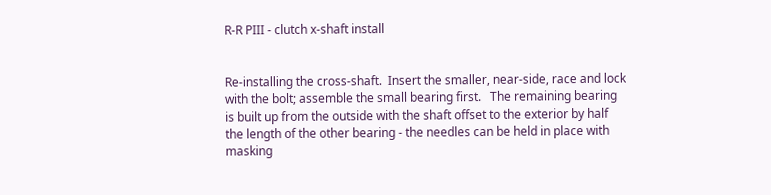R-R PIII - clutch x-shaft install


Re-installing the cross-shaft.  Insert the smaller, near-side, race and lock with the bolt; assemble the small bearing first.   The remaining bearing is built up from the outside with the shaft offset to the exterior by half the length of the other bearing - the needles can be held in place with masking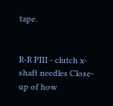tape.


R-R PIII - clutch x-shaft needles Close-up of how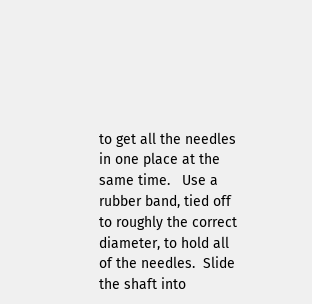to get all the needles in one place at the same time.   Use a rubber band, tied off to roughly the correct diameter, to hold all of the needles.  Slide the shaft into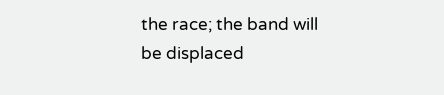the race; the band will be displaced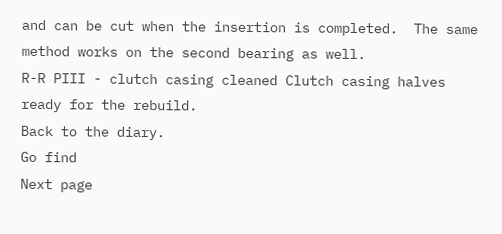and can be cut when the insertion is completed.  The same method works on the second bearing as well.
R-R PIII - clutch casing cleaned Clutch casing halves ready for the rebuild.
Back to the diary.
Go find
Next page